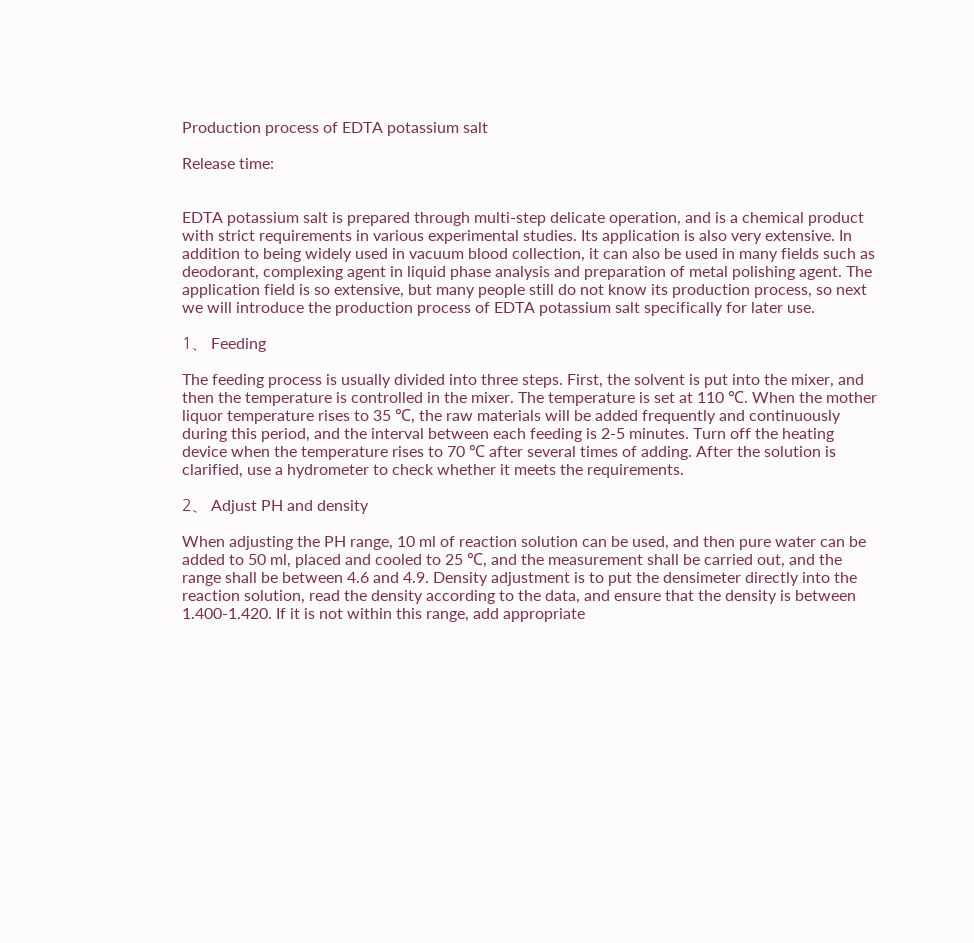Production process of EDTA potassium salt

Release time:


EDTA potassium salt is prepared through multi-step delicate operation, and is a chemical product with strict requirements in various experimental studies. Its application is also very extensive. In addition to being widely used in vacuum blood collection, it can also be used in many fields such as deodorant, complexing agent in liquid phase analysis and preparation of metal polishing agent. The application field is so extensive, but many people still do not know its production process, so next we will introduce the production process of EDTA potassium salt specifically for later use.

1、 Feeding

The feeding process is usually divided into three steps. First, the solvent is put into the mixer, and then the temperature is controlled in the mixer. The temperature is set at 110 ℃. When the mother liquor temperature rises to 35 ℃, the raw materials will be added frequently and continuously during this period, and the interval between each feeding is 2-5 minutes. Turn off the heating device when the temperature rises to 70 ℃ after several times of adding. After the solution is clarified, use a hydrometer to check whether it meets the requirements.

2、 Adjust PH and density

When adjusting the PH range, 10 ml of reaction solution can be used, and then pure water can be added to 50 ml, placed and cooled to 25 ℃, and the measurement shall be carried out, and the range shall be between 4.6 and 4.9. Density adjustment is to put the densimeter directly into the reaction solution, read the density according to the data, and ensure that the density is between 1.400-1.420. If it is not within this range, add appropriate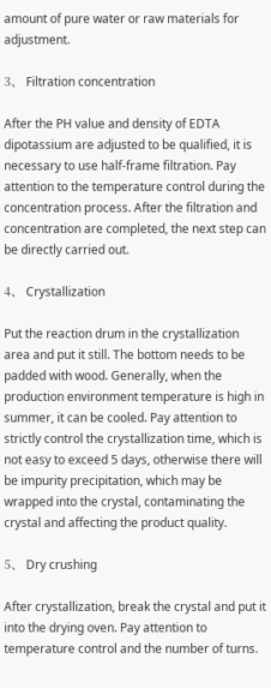amount of pure water or raw materials for adjustment.

3、 Filtration concentration

After the PH value and density of EDTA dipotassium are adjusted to be qualified, it is necessary to use half-frame filtration. Pay attention to the temperature control during the concentration process. After the filtration and concentration are completed, the next step can be directly carried out.

4、 Crystallization

Put the reaction drum in the crystallization area and put it still. The bottom needs to be padded with wood. Generally, when the production environment temperature is high in summer, it can be cooled. Pay attention to strictly control the crystallization time, which is not easy to exceed 5 days, otherwise there will be impurity precipitation, which may be wrapped into the crystal, contaminating the crystal and affecting the product quality.

5、 Dry crushing

After crystallization, break the crystal and put it into the drying oven. Pay attention to temperature control and the number of turns.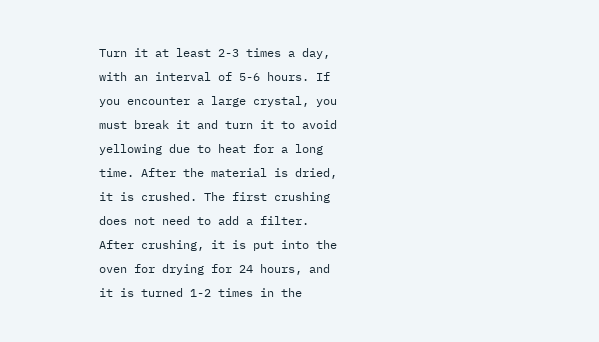Turn it at least 2-3 times a day, with an interval of 5-6 hours. If you encounter a large crystal, you must break it and turn it to avoid yellowing due to heat for a long time. After the material is dried, it is crushed. The first crushing does not need to add a filter. After crushing, it is put into the oven for drying for 24 hours, and it is turned 1-2 times in the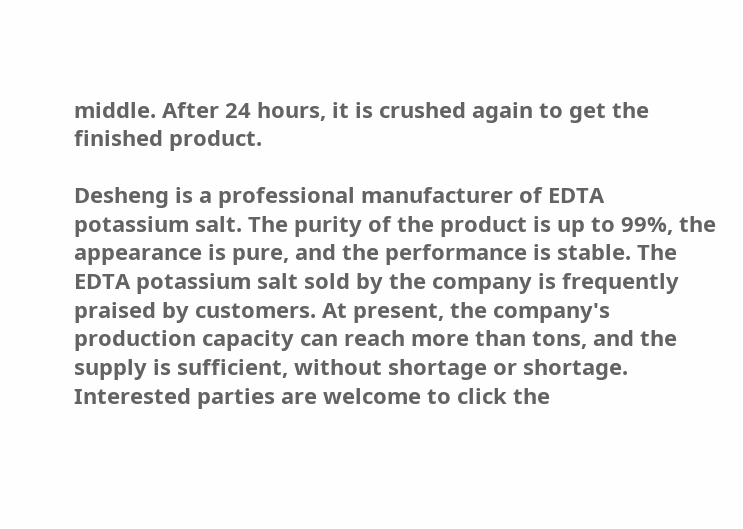middle. After 24 hours, it is crushed again to get the finished product.

Desheng is a professional manufacturer of EDTA potassium salt. The purity of the product is up to 99%, the appearance is pure, and the performance is stable. The EDTA potassium salt sold by the company is frequently praised by customers. At present, the company's production capacity can reach more than tons, and the supply is sufficient, without shortage or shortage. Interested parties are welcome to click the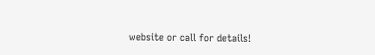website or call for details!